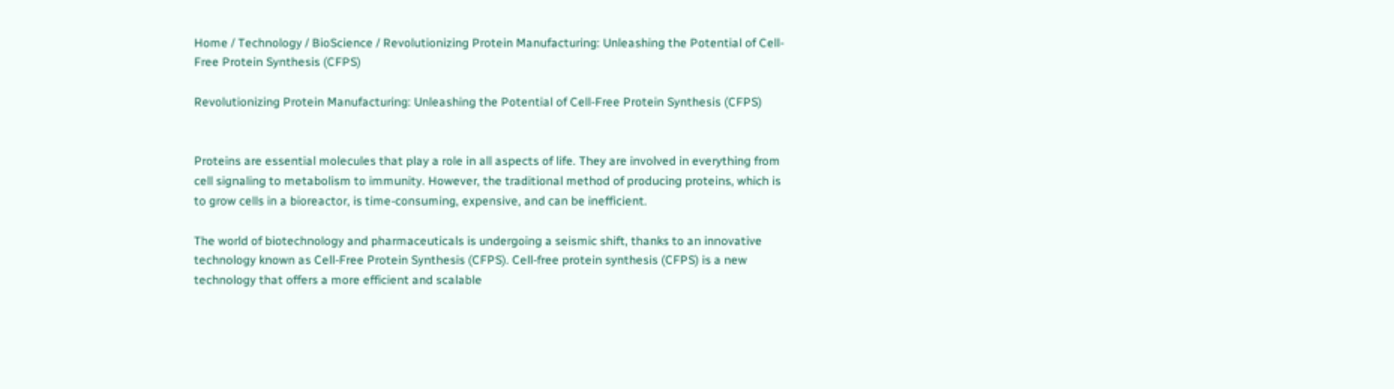Home / Technology / BioScience / Revolutionizing Protein Manufacturing: Unleashing the Potential of Cell-Free Protein Synthesis (CFPS)

Revolutionizing Protein Manufacturing: Unleashing the Potential of Cell-Free Protein Synthesis (CFPS)


Proteins are essential molecules that play a role in all aspects of life. They are involved in everything from cell signaling to metabolism to immunity. However, the traditional method of producing proteins, which is to grow cells in a bioreactor, is time-consuming, expensive, and can be inefficient.

The world of biotechnology and pharmaceuticals is undergoing a seismic shift, thanks to an innovative technology known as Cell-Free Protein Synthesis (CFPS). Cell-free protein synthesis (CFPS) is a new technology that offers a more efficient and scalable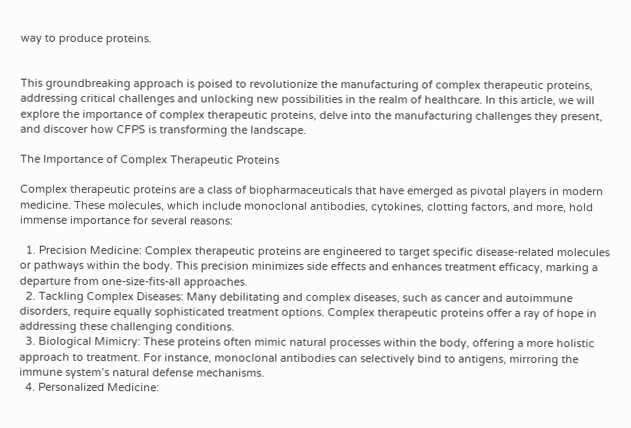way to produce proteins.


This groundbreaking approach is poised to revolutionize the manufacturing of complex therapeutic proteins, addressing critical challenges and unlocking new possibilities in the realm of healthcare. In this article, we will explore the importance of complex therapeutic proteins, delve into the manufacturing challenges they present, and discover how CFPS is transforming the landscape.

The Importance of Complex Therapeutic Proteins

Complex therapeutic proteins are a class of biopharmaceuticals that have emerged as pivotal players in modern medicine. These molecules, which include monoclonal antibodies, cytokines, clotting factors, and more, hold immense importance for several reasons:

  1. Precision Medicine: Complex therapeutic proteins are engineered to target specific disease-related molecules or pathways within the body. This precision minimizes side effects and enhances treatment efficacy, marking a departure from one-size-fits-all approaches.
  2. Tackling Complex Diseases: Many debilitating and complex diseases, such as cancer and autoimmune disorders, require equally sophisticated treatment options. Complex therapeutic proteins offer a ray of hope in addressing these challenging conditions.
  3. Biological Mimicry: These proteins often mimic natural processes within the body, offering a more holistic approach to treatment. For instance, monoclonal antibodies can selectively bind to antigens, mirroring the immune system’s natural defense mechanisms.
  4. Personalized Medicine: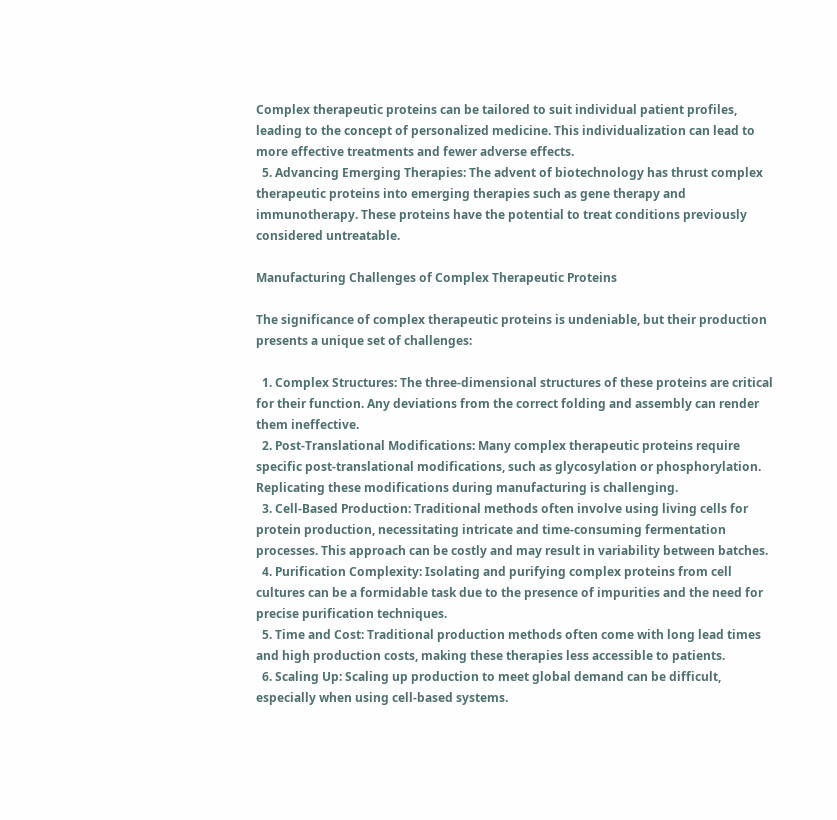Complex therapeutic proteins can be tailored to suit individual patient profiles, leading to the concept of personalized medicine. This individualization can lead to more effective treatments and fewer adverse effects.
  5. Advancing Emerging Therapies: The advent of biotechnology has thrust complex therapeutic proteins into emerging therapies such as gene therapy and immunotherapy. These proteins have the potential to treat conditions previously considered untreatable.

Manufacturing Challenges of Complex Therapeutic Proteins

The significance of complex therapeutic proteins is undeniable, but their production presents a unique set of challenges:

  1. Complex Structures: The three-dimensional structures of these proteins are critical for their function. Any deviations from the correct folding and assembly can render them ineffective.
  2. Post-Translational Modifications: Many complex therapeutic proteins require specific post-translational modifications, such as glycosylation or phosphorylation. Replicating these modifications during manufacturing is challenging.
  3. Cell-Based Production: Traditional methods often involve using living cells for protein production, necessitating intricate and time-consuming fermentation processes. This approach can be costly and may result in variability between batches.
  4. Purification Complexity: Isolating and purifying complex proteins from cell cultures can be a formidable task due to the presence of impurities and the need for precise purification techniques.
  5. Time and Cost: Traditional production methods often come with long lead times and high production costs, making these therapies less accessible to patients.
  6. Scaling Up: Scaling up production to meet global demand can be difficult, especially when using cell-based systems.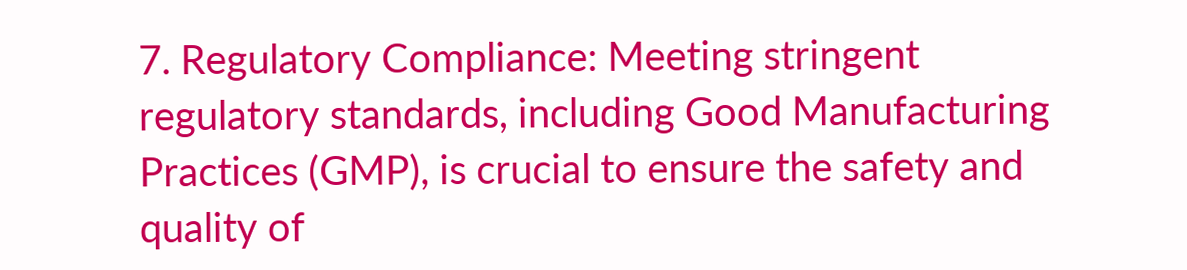7. Regulatory Compliance: Meeting stringent regulatory standards, including Good Manufacturing Practices (GMP), is crucial to ensure the safety and quality of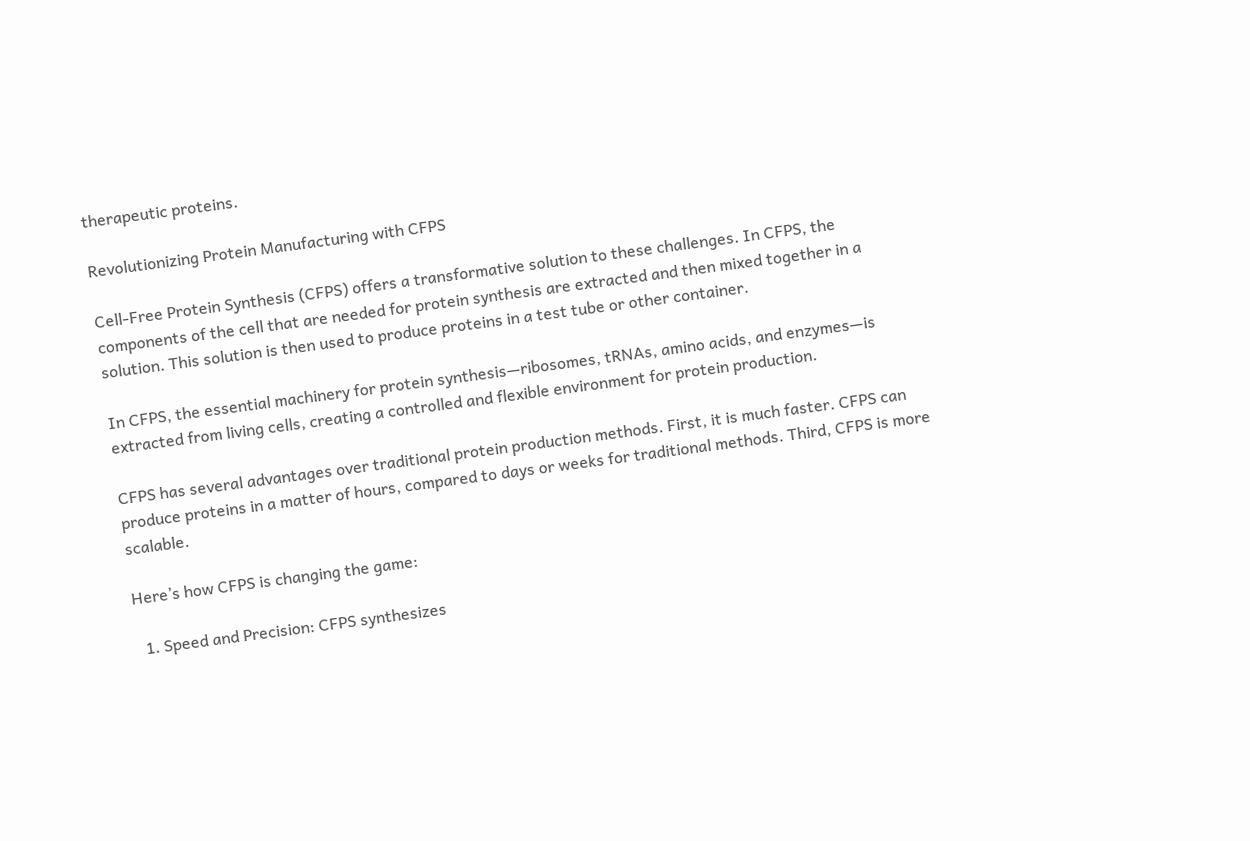therapeutic proteins.

Revolutionizing Protein Manufacturing with CFPS

Cell-Free Protein Synthesis (CFPS) offers a transformative solution to these challenges. In CFPS, the components of the cell that are needed for protein synthesis are extracted and then mixed together in a solution. This solution is then used to produce proteins in a test tube or other container.

In CFPS, the essential machinery for protein synthesis—ribosomes, tRNAs, amino acids, and enzymes—is extracted from living cells, creating a controlled and flexible environment for protein production.

CFPS has several advantages over traditional protein production methods. First, it is much faster. CFPS can produce proteins in a matter of hours, compared to days or weeks for traditional methods. Third, CFPS is more scalable.

Here’s how CFPS is changing the game:

  1. Speed and Precision: CFPS synthesizes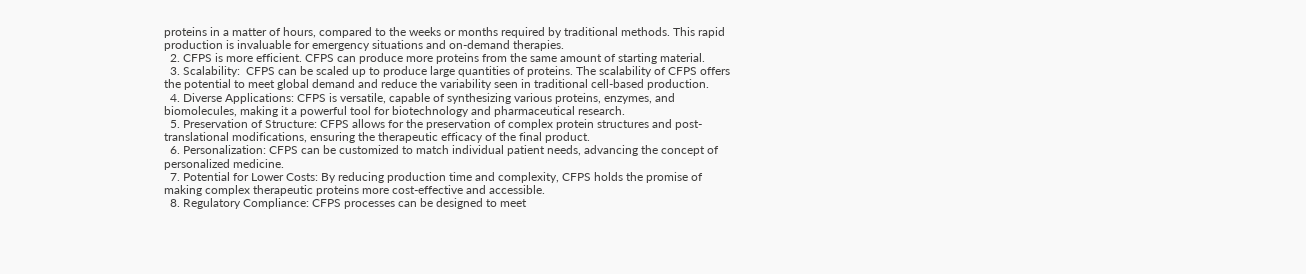proteins in a matter of hours, compared to the weeks or months required by traditional methods. This rapid production is invaluable for emergency situations and on-demand therapies.
  2. CFPS is more efficient. CFPS can produce more proteins from the same amount of starting material.
  3. Scalability:  CFPS can be scaled up to produce large quantities of proteins. The scalability of CFPS offers the potential to meet global demand and reduce the variability seen in traditional cell-based production.
  4. Diverse Applications: CFPS is versatile, capable of synthesizing various proteins, enzymes, and biomolecules, making it a powerful tool for biotechnology and pharmaceutical research.
  5. Preservation of Structure: CFPS allows for the preservation of complex protein structures and post-translational modifications, ensuring the therapeutic efficacy of the final product.
  6. Personalization: CFPS can be customized to match individual patient needs, advancing the concept of personalized medicine.
  7. Potential for Lower Costs: By reducing production time and complexity, CFPS holds the promise of making complex therapeutic proteins more cost-effective and accessible.
  8. Regulatory Compliance: CFPS processes can be designed to meet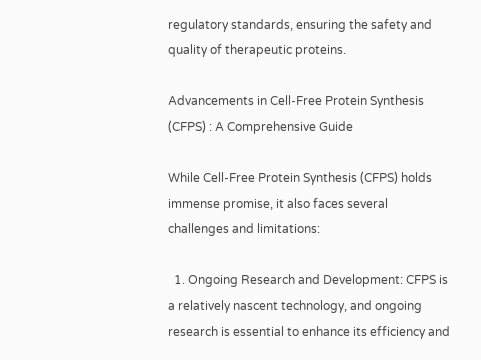regulatory standards, ensuring the safety and quality of therapeutic proteins.

Advancements in Cell-Free Protein Synthesis (CFPS) : A Comprehensive Guide

While Cell-Free Protein Synthesis (CFPS) holds immense promise, it also faces several challenges and limitations:

  1. Ongoing Research and Development: CFPS is a relatively nascent technology, and ongoing research is essential to enhance its efficiency and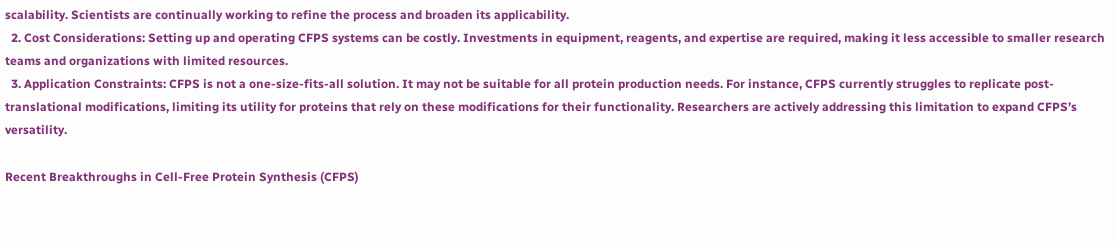scalability. Scientists are continually working to refine the process and broaden its applicability.
  2. Cost Considerations: Setting up and operating CFPS systems can be costly. Investments in equipment, reagents, and expertise are required, making it less accessible to smaller research teams and organizations with limited resources.
  3. Application Constraints: CFPS is not a one-size-fits-all solution. It may not be suitable for all protein production needs. For instance, CFPS currently struggles to replicate post-translational modifications, limiting its utility for proteins that rely on these modifications for their functionality. Researchers are actively addressing this limitation to expand CFPS’s versatility.

Recent Breakthroughs in Cell-Free Protein Synthesis (CFPS)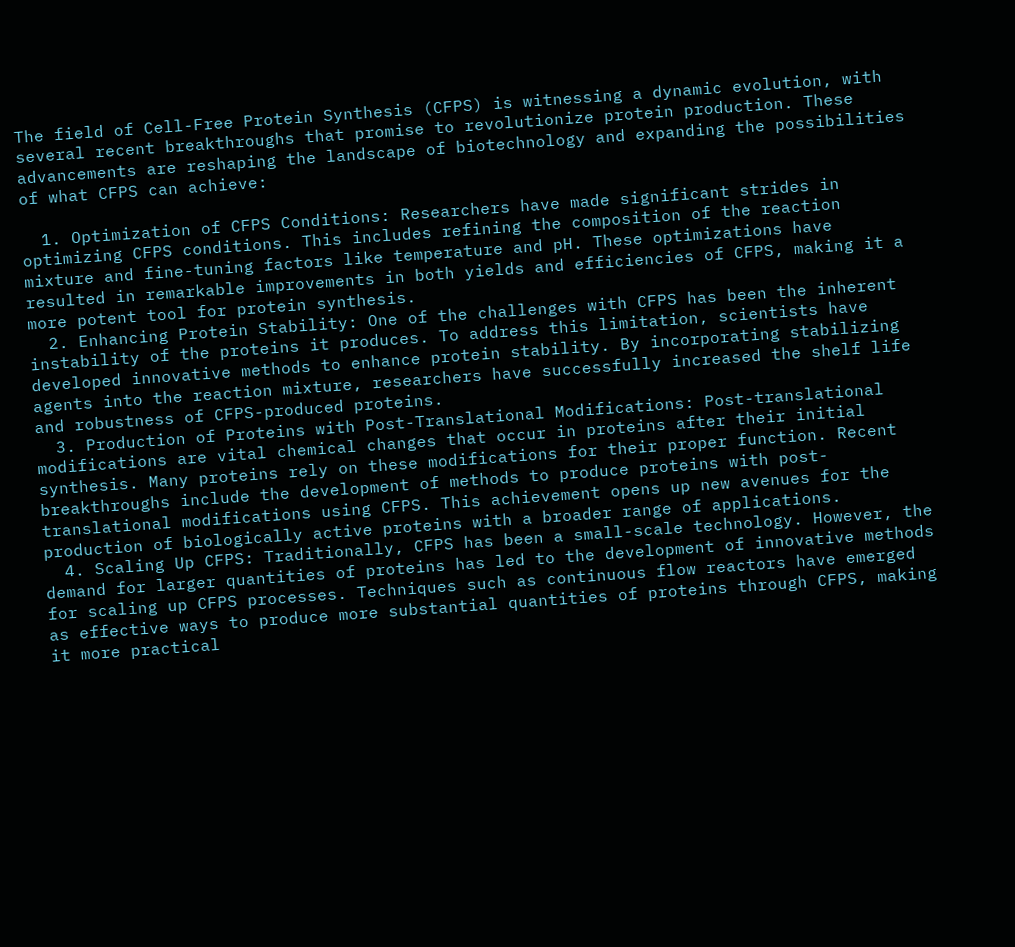The field of Cell-Free Protein Synthesis (CFPS) is witnessing a dynamic evolution, with several recent breakthroughs that promise to revolutionize protein production. These advancements are reshaping the landscape of biotechnology and expanding the possibilities of what CFPS can achieve:

  1. Optimization of CFPS Conditions: Researchers have made significant strides in optimizing CFPS conditions. This includes refining the composition of the reaction mixture and fine-tuning factors like temperature and pH. These optimizations have resulted in remarkable improvements in both yields and efficiencies of CFPS, making it a more potent tool for protein synthesis.
  2. Enhancing Protein Stability: One of the challenges with CFPS has been the inherent instability of the proteins it produces. To address this limitation, scientists have developed innovative methods to enhance protein stability. By incorporating stabilizing agents into the reaction mixture, researchers have successfully increased the shelf life and robustness of CFPS-produced proteins.
  3. Production of Proteins with Post-Translational Modifications: Post-translational modifications are vital chemical changes that occur in proteins after their initial synthesis. Many proteins rely on these modifications for their proper function. Recent breakthroughs include the development of methods to produce proteins with post-translational modifications using CFPS. This achievement opens up new avenues for the production of biologically active proteins with a broader range of applications.
  4. Scaling Up CFPS: Traditionally, CFPS has been a small-scale technology. However, the demand for larger quantities of proteins has led to the development of innovative methods for scaling up CFPS processes. Techniques such as continuous flow reactors have emerged as effective ways to produce more substantial quantities of proteins through CFPS, making it more practical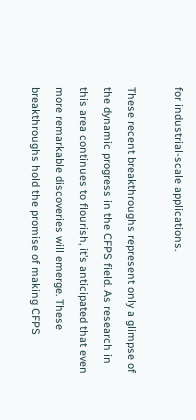for industrial-scale applications.

These recent breakthroughs represent only a glimpse of the dynamic progress in the CFPS field. As research in this area continues to flourish, it’s anticipated that even more remarkable discoveries will emerge. These breakthroughs hold the promise of making CFPS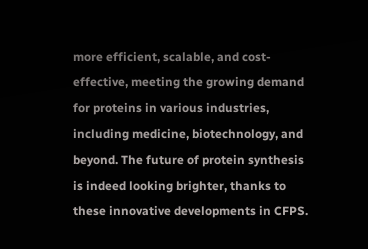more efficient, scalable, and cost-effective, meeting the growing demand for proteins in various industries, including medicine, biotechnology, and beyond. The future of protein synthesis is indeed looking brighter, thanks to these innovative developments in CFPS.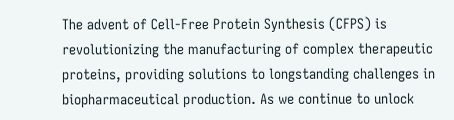The advent of Cell-Free Protein Synthesis (CFPS) is revolutionizing the manufacturing of complex therapeutic proteins, providing solutions to longstanding challenges in biopharmaceutical production. As we continue to unlock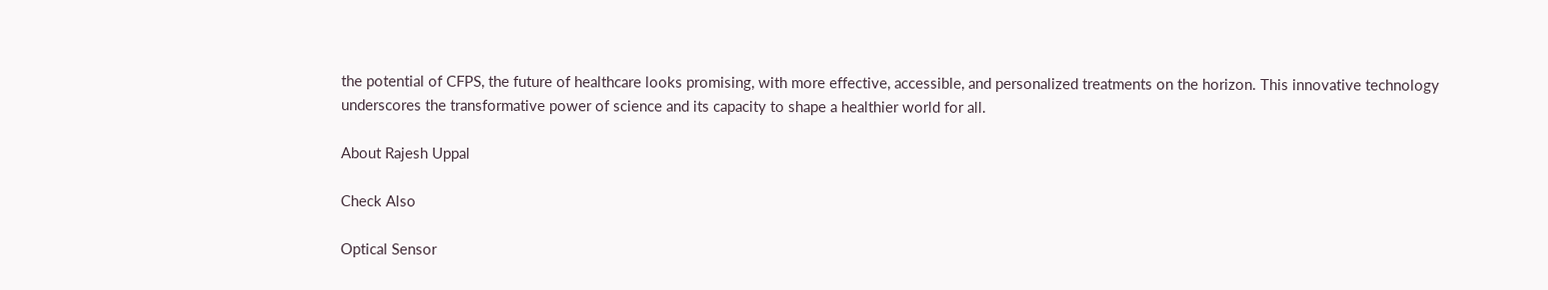the potential of CFPS, the future of healthcare looks promising, with more effective, accessible, and personalized treatments on the horizon. This innovative technology underscores the transformative power of science and its capacity to shape a healthier world for all.

About Rajesh Uppal

Check Also

Optical Sensor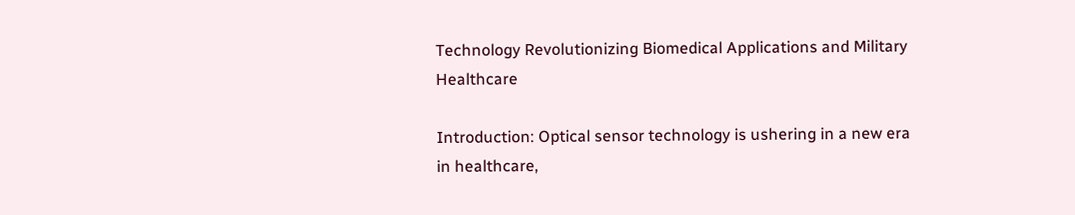Technology Revolutionizing Biomedical Applications and Military Healthcare

Introduction: Optical sensor technology is ushering in a new era in healthcare,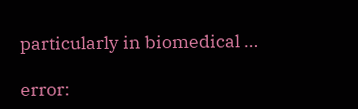particularly in biomedical …

error: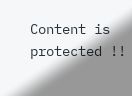Content is protected !!